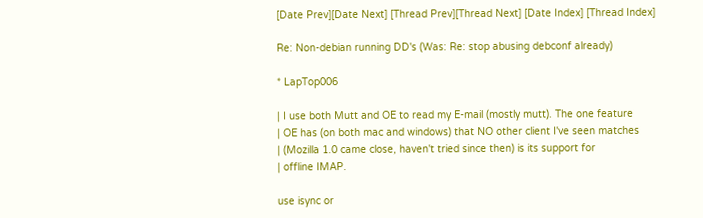[Date Prev][Date Next] [Thread Prev][Thread Next] [Date Index] [Thread Index]

Re: Non-debian running DD's (Was: Re: stop abusing debconf already)

* LapTop006

| I use both Mutt and OE to read my E-mail (mostly mutt). The one feature
| OE has (on both mac and windows) that NO other client I've seen matches
| (Mozilla 1.0 came close, haven't tried since then) is its support for
| offline IMAP.

use isync or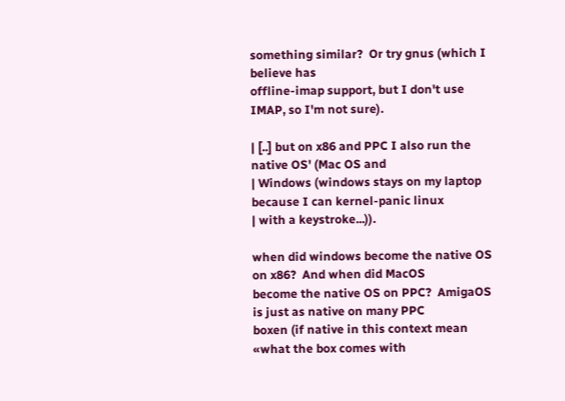something similar?  Or try gnus (which I believe has
offline-imap support, but I don't use IMAP, so I'm not sure).

| [..] but on x86 and PPC I also run the native OS' (Mac OS and
| Windows (windows stays on my laptop because I can kernel-panic linux
| with a keystroke...)).

when did windows become the native OS on x86?  And when did MacOS
become the native OS on PPC?  AmigaOS is just as native on many PPC
boxen (if native in this context mean «what the box comes with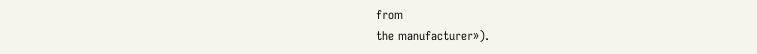from
the manufacturer»).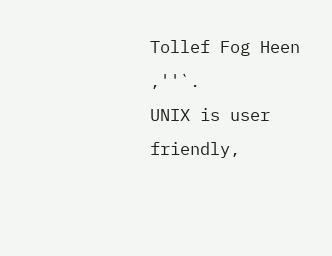Tollef Fog Heen                                                        ,''`.
UNIX is user friendly,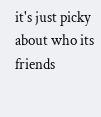it's just picky about who its friends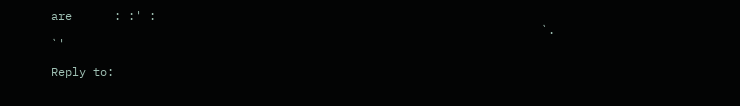are      : :' :
                                                                      `. `'

Reply to: